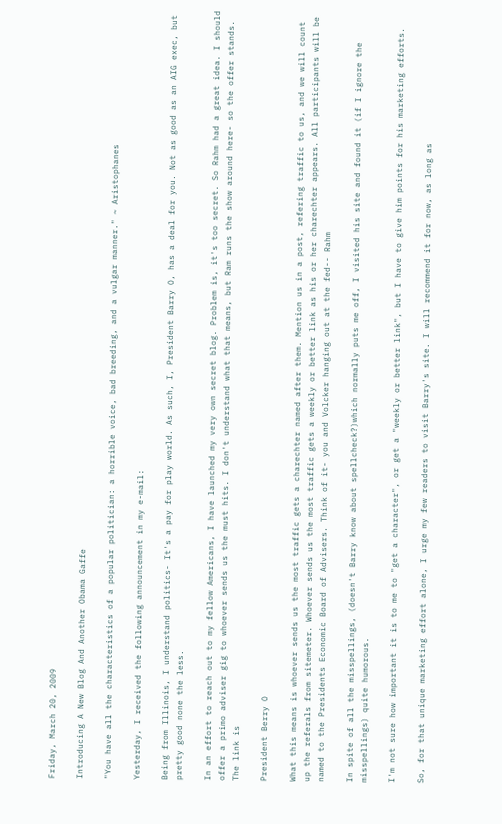Friday, March 20, 2009

Introducing A New Blog And Another Obama Gaffe

"You have all the characteristics of a popular politician: a horrible voice, bad breeding, and a vulgar manner." ~ Aristophanes

Yesterday, I received the following announcement in my e-mail:

Being from Illinois, I understand politics- It's a pay for play world. As such, I, President Barry O, has a deal for you. Not as good as an AIG exec, but pretty good none the less.

In an effort to reach out to my fellow Americans, I have launched my very own secret blog. Problem is, it's too secret. So Rahm had a great idea. I should offer a primo adviser gig to whoever sends us the must hits. I don't understand what that means, but Ram runs the show around here- so the offer stands. The link is

President Berry O

What this means is whoever sends us the most traffic gets a charechter named after them. Mention us in a post, refering traffic to us, and we will count up the referals from sitemeter. Whoever sends us the most traffic gets a weekly or better link as his or her charechter appears. All participants will be named to the Presidents Economic Board of Advisers. Think of it- you and Volcker hanging out at the fed-- Rahm

In spite of all the misspellings, (doesn't Barry know about spellcheck?)which normally puts me off, I visited his site and found it (if I ignore the misspellings) quite humorous.

I'm not sure how important it is to me to "get a character", or get a "weekly or better link", but I have to give him points for his marketing efforts.

So, for that unique marketing effort alone, I urge my few readers to visit Barry's site. I will recommend it for now, as long as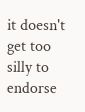it doesn't get too silly to endorse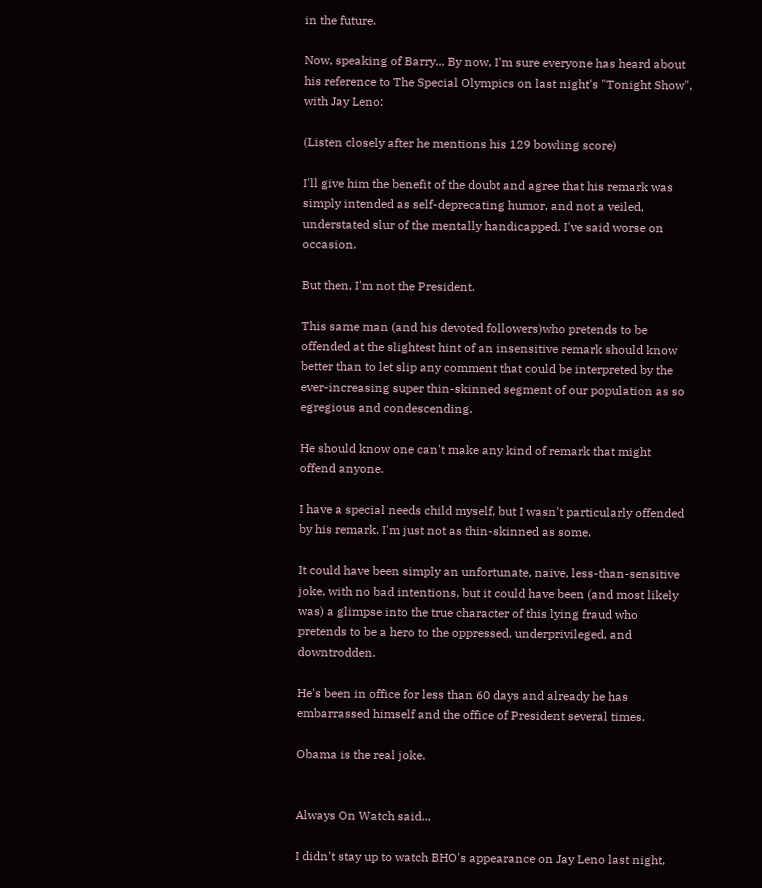in the future.

Now, speaking of Barry... By now, I'm sure everyone has heard about his reference to The Special Olympics on last night's "Tonight Show", with Jay Leno:

(Listen closely after he mentions his 129 bowling score)

I'll give him the benefit of the doubt and agree that his remark was simply intended as self-deprecating humor, and not a veiled, understated slur of the mentally handicapped. I've said worse on occasion.

But then, I'm not the President.

This same man (and his devoted followers)who pretends to be offended at the slightest hint of an insensitive remark should know better than to let slip any comment that could be interpreted by the ever-increasing super thin-skinned segment of our population as so egregious and condescending.

He should know one can't make any kind of remark that might offend anyone.

I have a special needs child myself, but I wasn't particularly offended by his remark. I'm just not as thin-skinned as some.

It could have been simply an unfortunate, naive, less-than-sensitive joke, with no bad intentions, but it could have been (and most likely was) a glimpse into the true character of this lying fraud who pretends to be a hero to the oppressed, underprivileged, and downtrodden.

He's been in office for less than 60 days and already he has embarrassed himself and the office of President several times.

Obama is the real joke.


Always On Watch said...

I didn't stay up to watch BHO's appearance on Jay Leno last night,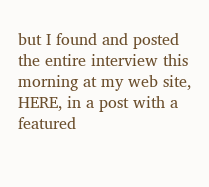but I found and posted the entire interview this morning at my web site, HERE, in a post with a featured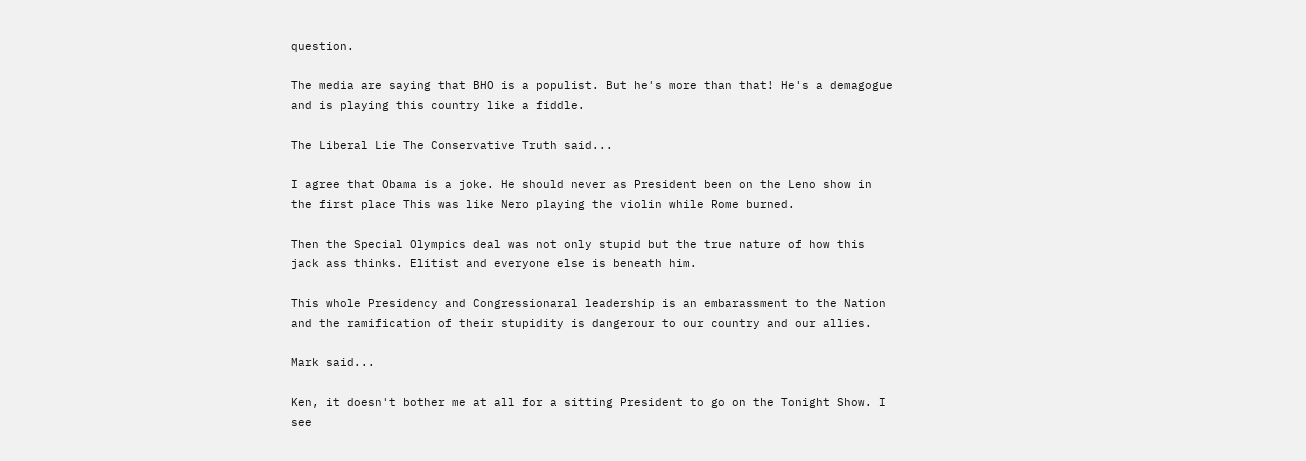question.

The media are saying that BHO is a populist. But he's more than that! He's a demagogue and is playing this country like a fiddle.

The Liberal Lie The Conservative Truth said...

I agree that Obama is a joke. He should never as President been on the Leno show in the first place This was like Nero playing the violin while Rome burned.

Then the Special Olympics deal was not only stupid but the true nature of how this jack ass thinks. Elitist and everyone else is beneath him.

This whole Presidency and Congressionaral leadership is an embarassment to the Nation and the ramification of their stupidity is dangerour to our country and our allies.

Mark said...

Ken, it doesn't bother me at all for a sitting President to go on the Tonight Show. I see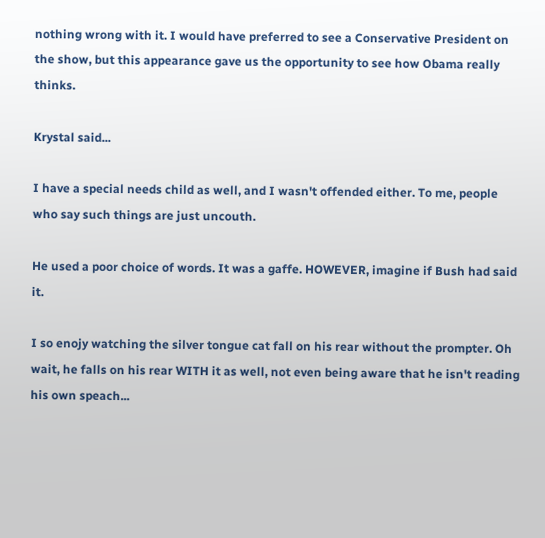nothing wrong with it. I would have preferred to see a Conservative President on the show, but this appearance gave us the opportunity to see how Obama really thinks.

Krystal said...

I have a special needs child as well, and I wasn't offended either. To me, people who say such things are just uncouth.

He used a poor choice of words. It was a gaffe. HOWEVER, imagine if Bush had said it.

I so enojy watching the silver tongue cat fall on his rear without the prompter. Oh wait, he falls on his rear WITH it as well, not even being aware that he isn't reading his own speach...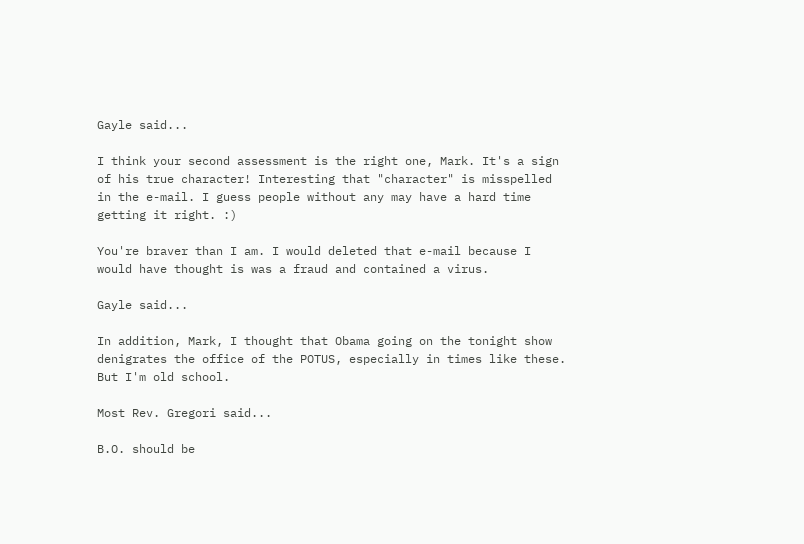Gayle said...

I think your second assessment is the right one, Mark. It's a sign of his true character! Interesting that "character" is misspelled in the e-mail. I guess people without any may have a hard time getting it right. :)

You're braver than I am. I would deleted that e-mail because I would have thought is was a fraud and contained a virus.

Gayle said...

In addition, Mark, I thought that Obama going on the tonight show denigrates the office of the POTUS, especially in times like these. But I'm old school.

Most Rev. Gregori said...

B.O. should be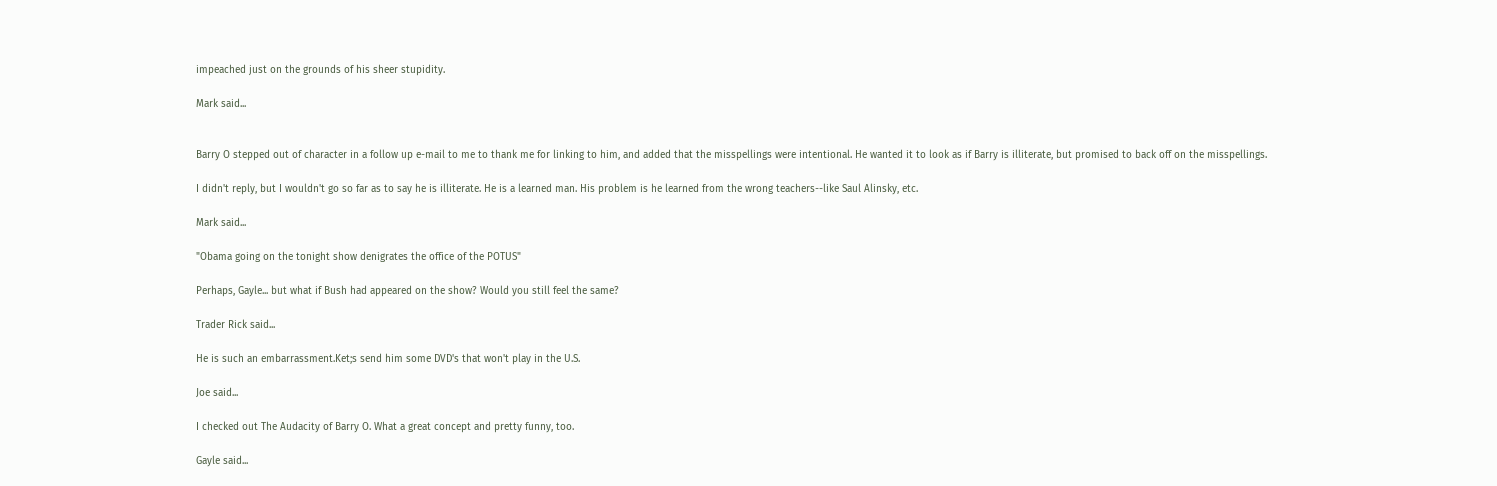impeached just on the grounds of his sheer stupidity.

Mark said...


Barry O stepped out of character in a follow up e-mail to me to thank me for linking to him, and added that the misspellings were intentional. He wanted it to look as if Barry is illiterate, but promised to back off on the misspellings.

I didn't reply, but I wouldn't go so far as to say he is illiterate. He is a learned man. His problem is he learned from the wrong teachers--like Saul Alinsky, etc.

Mark said...

"Obama going on the tonight show denigrates the office of the POTUS"

Perhaps, Gayle... but what if Bush had appeared on the show? Would you still feel the same?

Trader Rick said...

He is such an embarrassment.Ket;s send him some DVD's that won't play in the U.S.

Joe said...

I checked out The Audacity of Barry O. What a great concept and pretty funny, too.

Gayle said...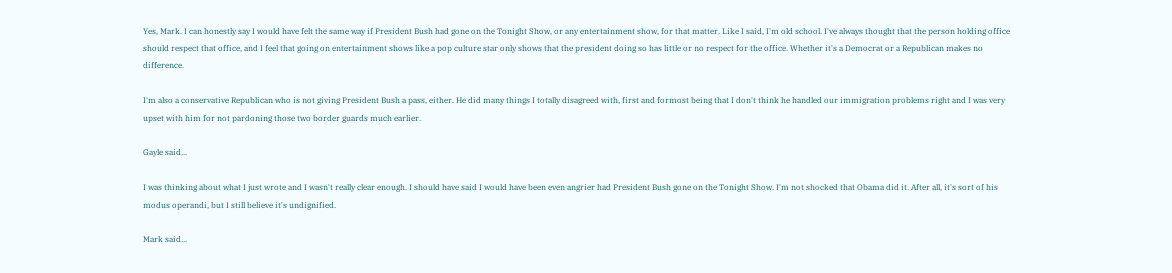Yes, Mark. I can honestly say I would have felt the same way if President Bush had gone on the Tonight Show, or any entertainment show, for that matter. Like I said, I'm old school. I've always thought that the person holding office should respect that office, and I feel that going on entertainment shows like a pop culture star only shows that the president doing so has little or no respect for the office. Whether it's a Democrat or a Republican makes no difference.

I'm also a conservative Republican who is not giving President Bush a pass, either. He did many things I totally disagreed with, first and formost being that I don't think he handled our immigration problems right and I was very upset with him for not pardoning those two border guards much earlier.

Gayle said...

I was thinking about what I just wrote and I wasn't really clear enough. I should have said I would have been even angrier had President Bush gone on the Tonight Show. I'm not shocked that Obama did it. After all, it's sort of his modus operandi, but I still believe it's undignified.

Mark said...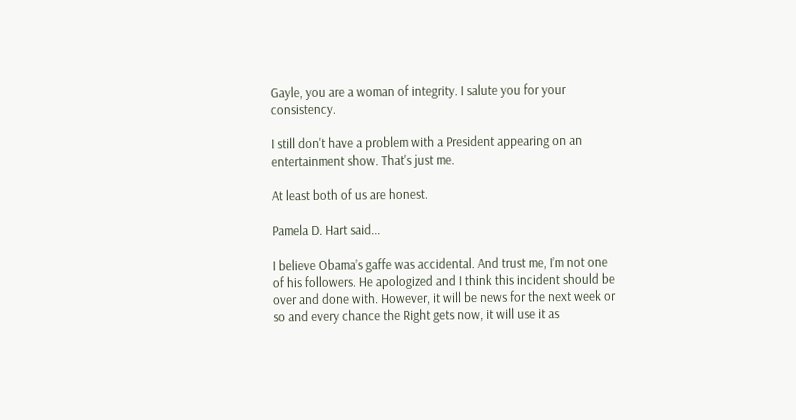Gayle, you are a woman of integrity. I salute you for your consistency.

I still don't have a problem with a President appearing on an entertainment show. That's just me.

At least both of us are honest.

Pamela D. Hart said...

I believe Obama’s gaffe was accidental. And trust me, I’m not one of his followers. He apologized and I think this incident should be over and done with. However, it will be news for the next week or so and every chance the Right gets now, it will use it as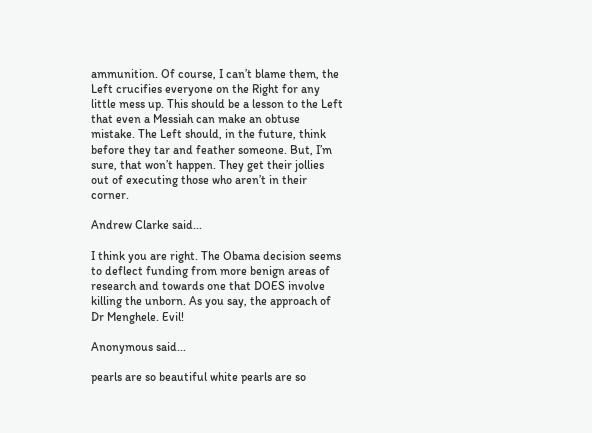ammunition. Of course, I can’t blame them, the Left crucifies everyone on the Right for any little mess up. This should be a lesson to the Left that even a Messiah can make an obtuse mistake. The Left should, in the future, think before they tar and feather someone. But, I’m sure, that won’t happen. They get their jollies out of executing those who aren’t in their corner.

Andrew Clarke said...

I think you are right. The Obama decision seems to deflect funding from more benign areas of research and towards one that DOES involve killing the unborn. As you say, the approach of Dr Menghele. Evil!

Anonymous said...

pearls are so beautiful white pearls are so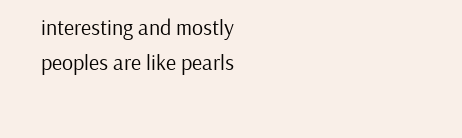interesting and mostly peoples are like pearls